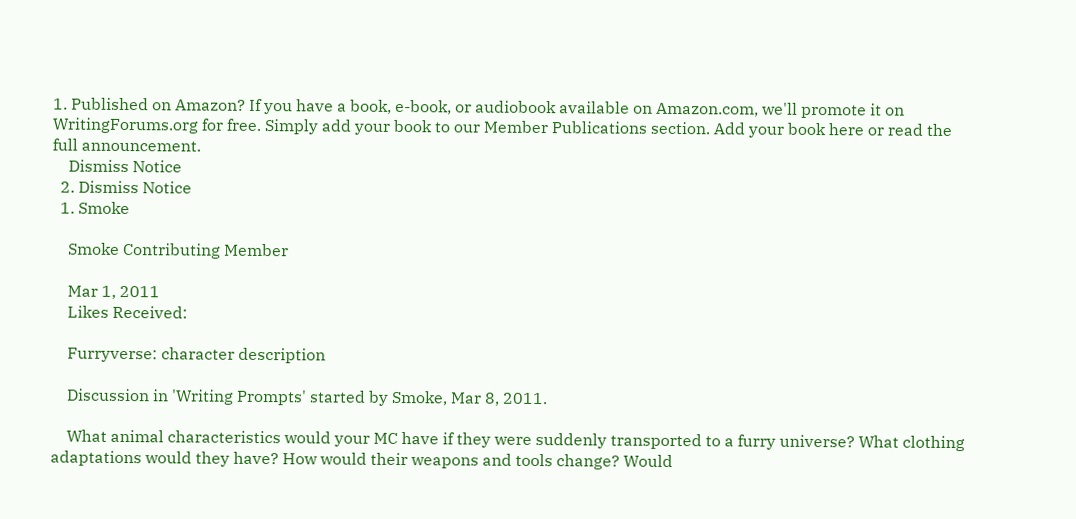1. Published on Amazon? If you have a book, e-book, or audiobook available on Amazon.com, we'll promote it on WritingForums.org for free. Simply add your book to our Member Publications section. Add your book here or read the full announcement.
    Dismiss Notice
  2. Dismiss Notice
  1. Smoke

    Smoke Contributing Member

    Mar 1, 2011
    Likes Received:

    Furryverse: character description

    Discussion in 'Writing Prompts' started by Smoke, Mar 8, 2011.

    What animal characteristics would your MC have if they were suddenly transported to a furry universe? What clothing adaptations would they have? How would their weapons and tools change? Would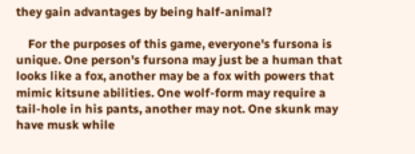they gain advantages by being half-animal?

    For the purposes of this game, everyone's fursona is unique. One person's fursona may just be a human that looks like a fox, another may be a fox with powers that mimic kitsune abilities. One wolf-form may require a tail-hole in his pants, another may not. One skunk may have musk while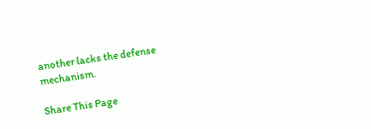another lacks the defense mechanism.

Share This Page